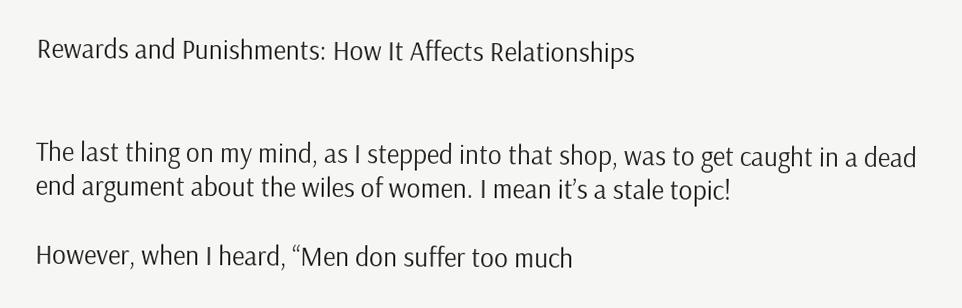Rewards and Punishments: How It Affects Relationships


The last thing on my mind, as I stepped into that shop, was to get caught in a dead end argument about the wiles of women. I mean it’s a stale topic!

However, when I heard, “Men don suffer too much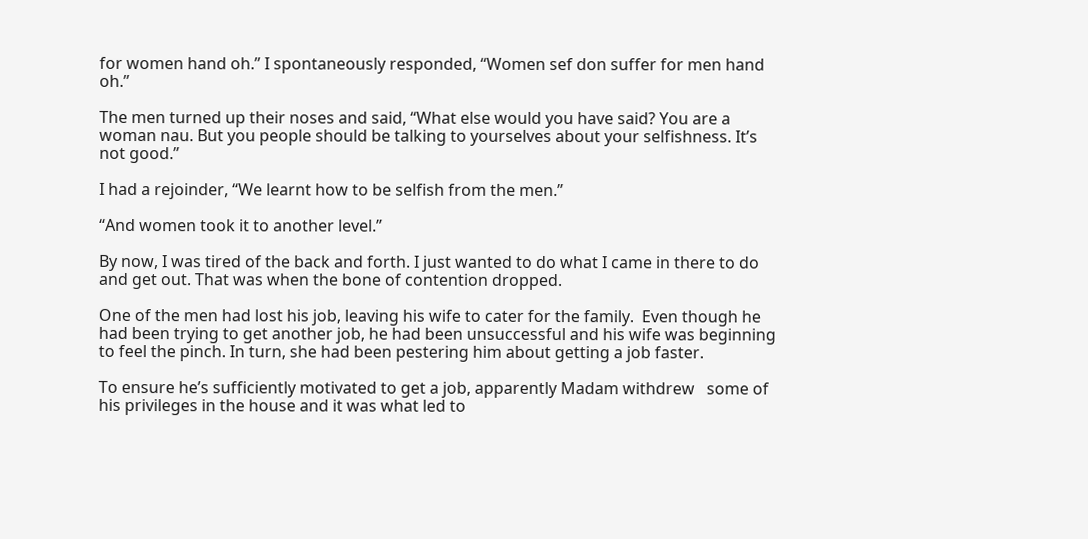for women hand oh.” I spontaneously responded, “Women sef don suffer for men hand oh.”

The men turned up their noses and said, “What else would you have said? You are a woman nau. But you people should be talking to yourselves about your selfishness. It’s not good.”

I had a rejoinder, “We learnt how to be selfish from the men.”

“And women took it to another level.”

By now, I was tired of the back and forth. I just wanted to do what I came in there to do and get out. That was when the bone of contention dropped.

One of the men had lost his job, leaving his wife to cater for the family.  Even though he had been trying to get another job, he had been unsuccessful and his wife was beginning to feel the pinch. In turn, she had been pestering him about getting a job faster.

To ensure he’s sufficiently motivated to get a job, apparently Madam withdrew   some of his privileges in the house and it was what led to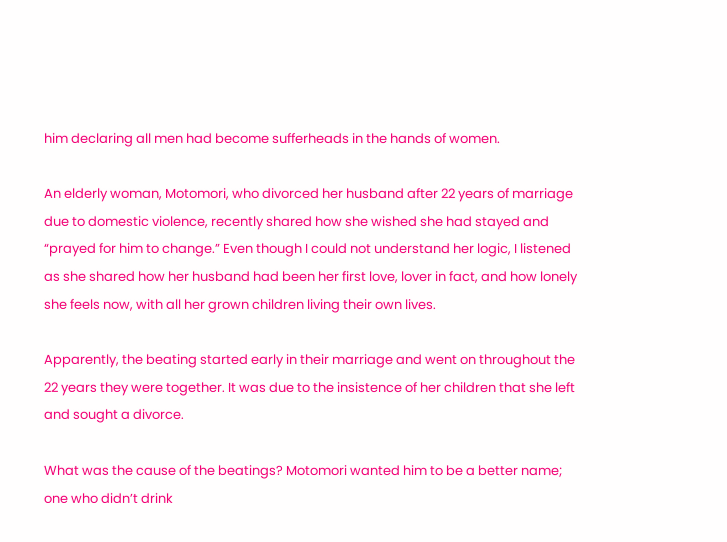him declaring all men had become sufferheads in the hands of women.

An elderly woman, Motomori, who divorced her husband after 22 years of marriage due to domestic violence, recently shared how she wished she had stayed and “prayed for him to change.” Even though I could not understand her logic, I listened as she shared how her husband had been her first love, lover in fact, and how lonely she feels now, with all her grown children living their own lives.

Apparently, the beating started early in their marriage and went on throughout the 22 years they were together. It was due to the insistence of her children that she left and sought a divorce.

What was the cause of the beatings? Motomori wanted him to be a better name; one who didn’t drink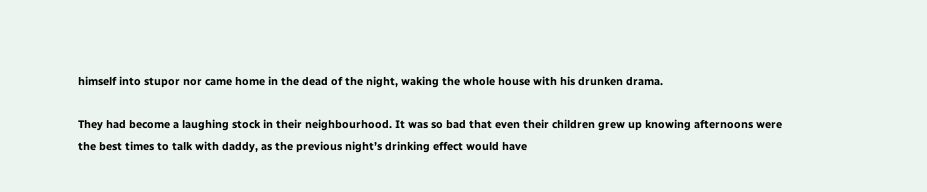himself into stupor nor came home in the dead of the night, waking the whole house with his drunken drama.

They had become a laughing stock in their neighbourhood. It was so bad that even their children grew up knowing afternoons were the best times to talk with daddy, as the previous night’s drinking effect would have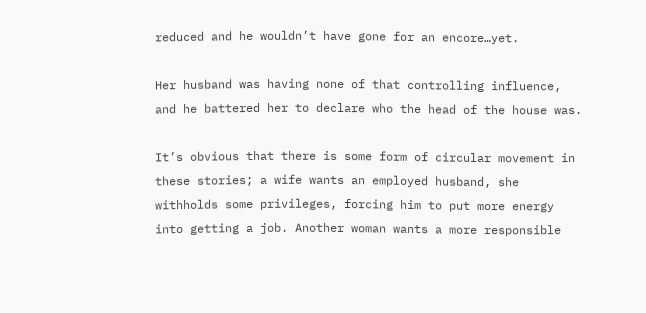reduced and he wouldn’t have gone for an encore…yet.

Her husband was having none of that controlling influence, and he battered her to declare who the head of the house was.

It’s obvious that there is some form of circular movement in these stories; a wife wants an employed husband, she withholds some privileges, forcing him to put more energy into getting a job. Another woman wants a more responsible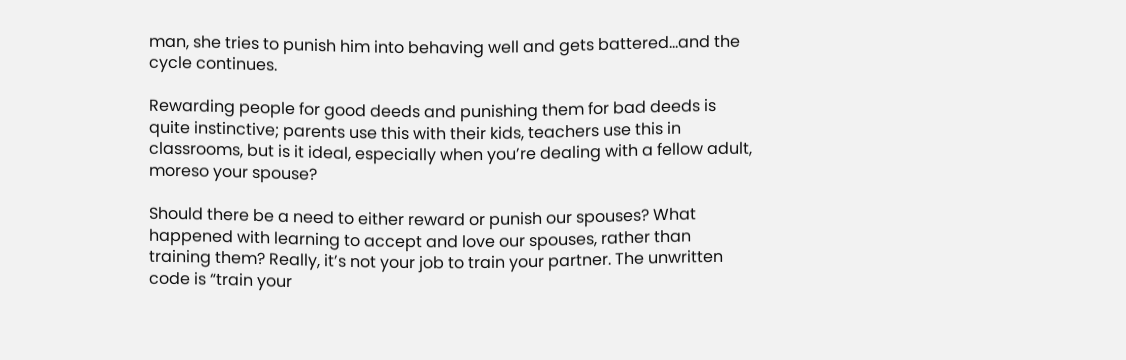man, she tries to punish him into behaving well and gets battered…and the cycle continues.

Rewarding people for good deeds and punishing them for bad deeds is quite instinctive; parents use this with their kids, teachers use this in classrooms, but is it ideal, especially when you’re dealing with a fellow adult, moreso your spouse?

Should there be a need to either reward or punish our spouses? What happened with learning to accept and love our spouses, rather than training them? Really, it’s not your job to train your partner. The unwritten code is “train your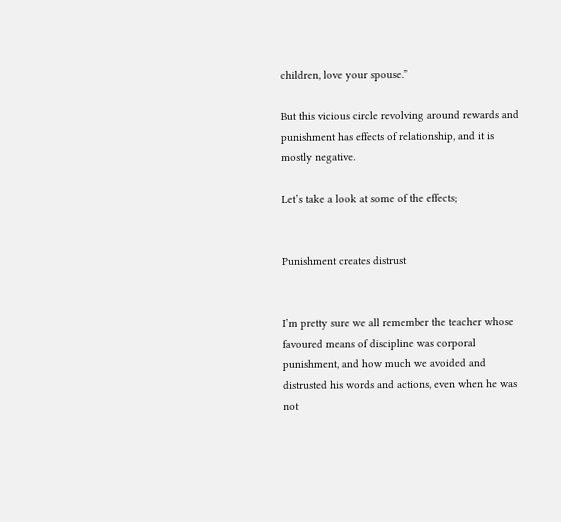children, love your spouse.”

But this vicious circle revolving around rewards and punishment has effects of relationship, and it is mostly negative.

Let’s take a look at some of the effects;


Punishment creates distrust


I’m pretty sure we all remember the teacher whose favoured means of discipline was corporal punishment, and how much we avoided and distrusted his words and actions, even when he was not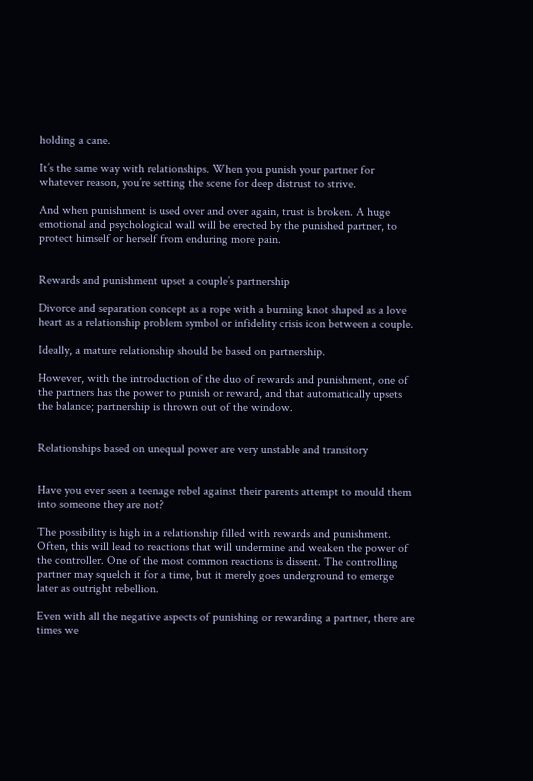holding a cane.

It’s the same way with relationships. When you punish your partner for whatever reason, you’re setting the scene for deep distrust to strive.

And when punishment is used over and over again, trust is broken. A huge emotional and psychological wall will be erected by the punished partner, to protect himself or herself from enduring more pain.


Rewards and punishment upset a couple’s partnership

Divorce and separation concept as a rope with a burning knot shaped as a love heart as a relationship problem symbol or infidelity crisis icon between a couple.

Ideally, a mature relationship should be based on partnership.

However, with the introduction of the duo of rewards and punishment, one of the partners has the power to punish or reward, and that automatically upsets the balance; partnership is thrown out of the window.


Relationships based on unequal power are very unstable and transitory


Have you ever seen a teenage rebel against their parents attempt to mould them into someone they are not?

The possibility is high in a relationship filled with rewards and punishment. Often, this will lead to reactions that will undermine and weaken the power of the controller. One of the most common reactions is dissent. The controlling partner may squelch it for a time, but it merely goes underground to emerge later as outright rebellion.

Even with all the negative aspects of punishing or rewarding a partner, there are times we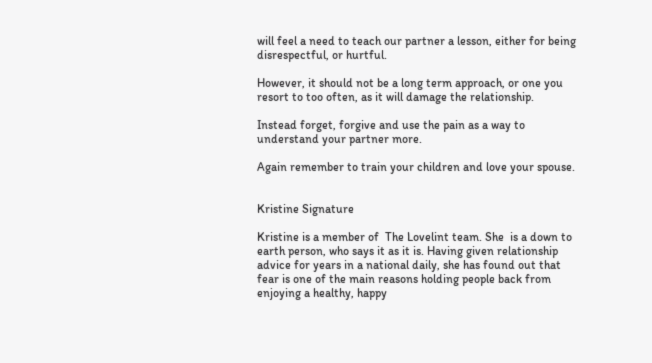will feel a need to teach our partner a lesson, either for being disrespectful, or hurtful.

However, it should not be a long term approach, or one you resort to too often, as it will damage the relationship.

Instead forget, forgive and use the pain as a way to understand your partner more.

Again remember to train your children and love your spouse.


Kristine Signature

Kristine is a member of  The Lovelint team. She  is a down to earth person, who says it as it is. Having given relationship advice for years in a national daily, she has found out that fear is one of the main reasons holding people back from enjoying a healthy, happy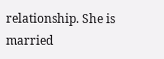relationship. She is married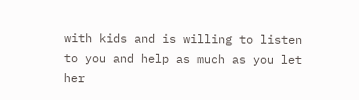with kids and is willing to listen to you and help as much as you let her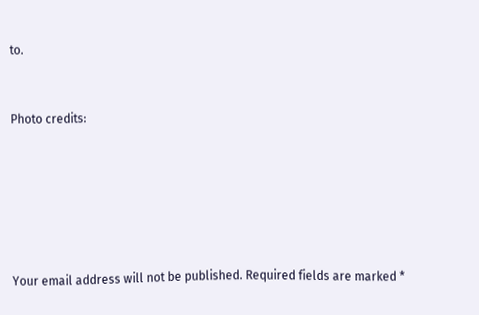to.


Photo credits:






Your email address will not be published. Required fields are marked *